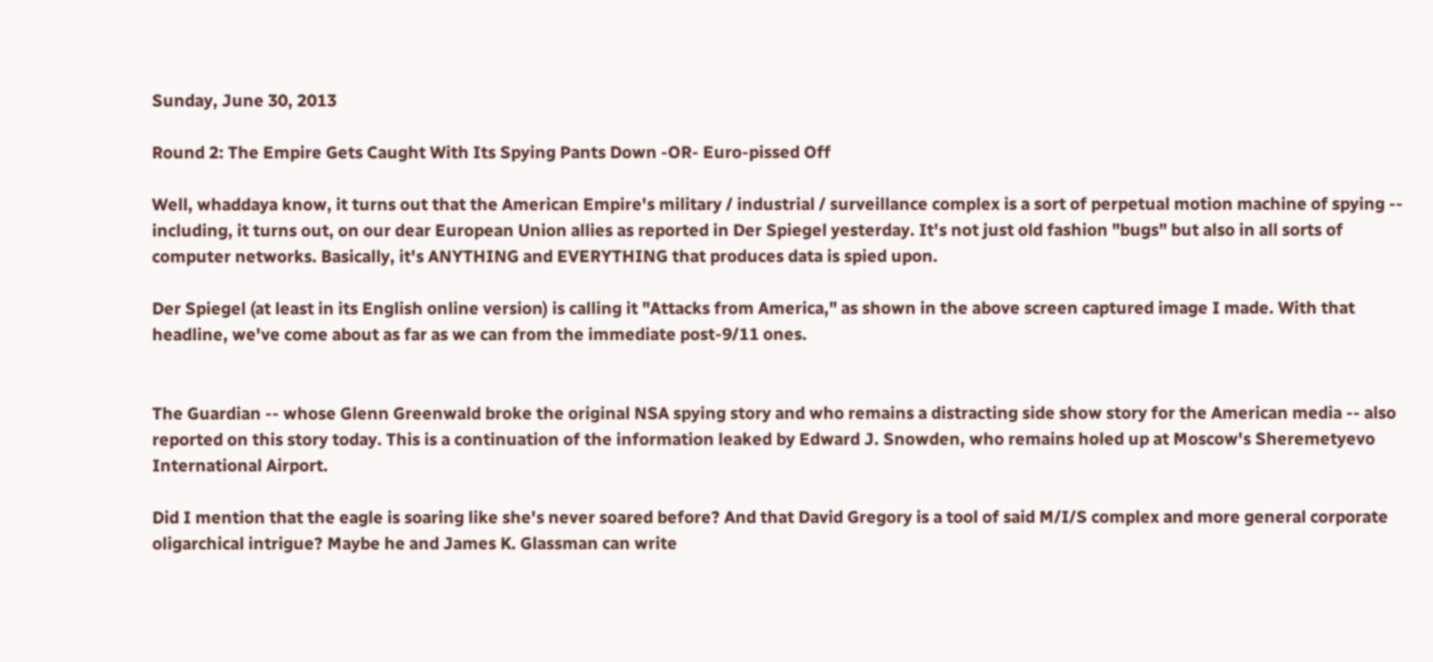Sunday, June 30, 2013

Round 2: The Empire Gets Caught With Its Spying Pants Down -OR- Euro-pissed Off

Well, whaddaya know, it turns out that the American Empire's military / industrial / surveillance complex is a sort of perpetual motion machine of spying -- including, it turns out, on our dear European Union allies as reported in Der Spiegel yesterday. It's not just old fashion "bugs" but also in all sorts of computer networks. Basically, it's ANYTHING and EVERYTHING that produces data is spied upon.

Der Spiegel (at least in its English online version) is calling it "Attacks from America," as shown in the above screen captured image I made. With that headline, we've come about as far as we can from the immediate post-9/11 ones.


The Guardian -- whose Glenn Greenwald broke the original NSA spying story and who remains a distracting side show story for the American media -- also reported on this story today. This is a continuation of the information leaked by Edward J. Snowden, who remains holed up at Moscow's Sheremetyevo International Airport.

Did I mention that the eagle is soaring like she's never soared before? And that David Gregory is a tool of said M/I/S complex and more general corporate oligarchical intrigue? Maybe he and James K. Glassman can write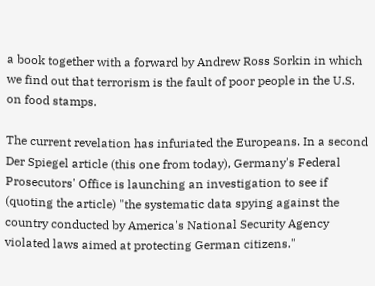a book together with a forward by Andrew Ross Sorkin in which we find out that terrorism is the fault of poor people in the U.S. on food stamps.

The current revelation has infuriated the Europeans. In a second Der Spiegel article (this one from today), Germany's Federal Prosecutors' Office is launching an investigation to see if (quoting the article) "the systematic data spying against the country conducted by America's National Security Agency violated laws aimed at protecting German citizens."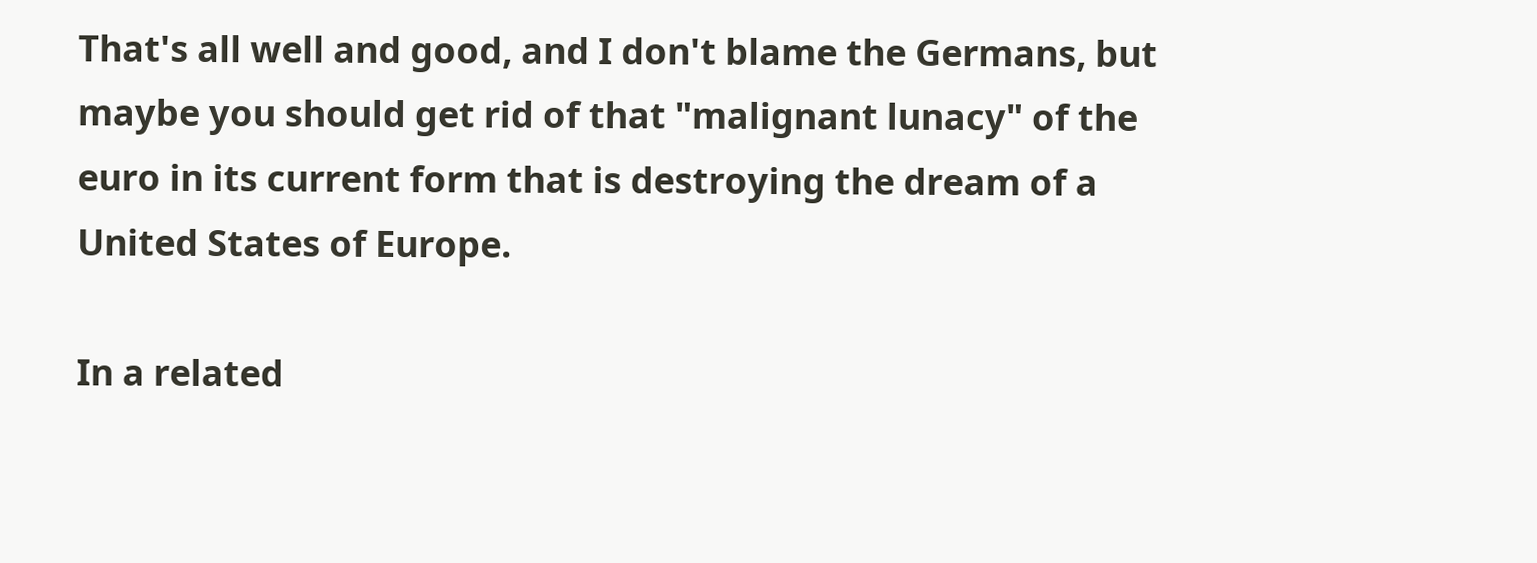That's all well and good, and I don't blame the Germans, but maybe you should get rid of that "malignant lunacy" of the euro in its current form that is destroying the dream of a United States of Europe.

In a related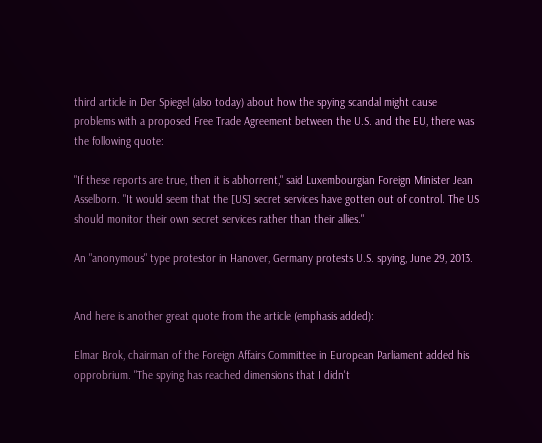third article in Der Spiegel (also today) about how the spying scandal might cause problems with a proposed Free Trade Agreement between the U.S. and the EU, there was the following quote:

"If these reports are true, then it is abhorrent," said Luxembourgian Foreign Minister Jean Asselborn. "It would seem that the [US] secret services have gotten out of control. The US should monitor their own secret services rather than their allies."

An "anonymous" type protestor in Hanover, Germany protests U.S. spying, June 29, 2013.


And here is another great quote from the article (emphasis added):

Elmar Brok, chairman of the Foreign Affairs Committee in European Parliament added his opprobrium. "The spying has reached dimensions that I didn't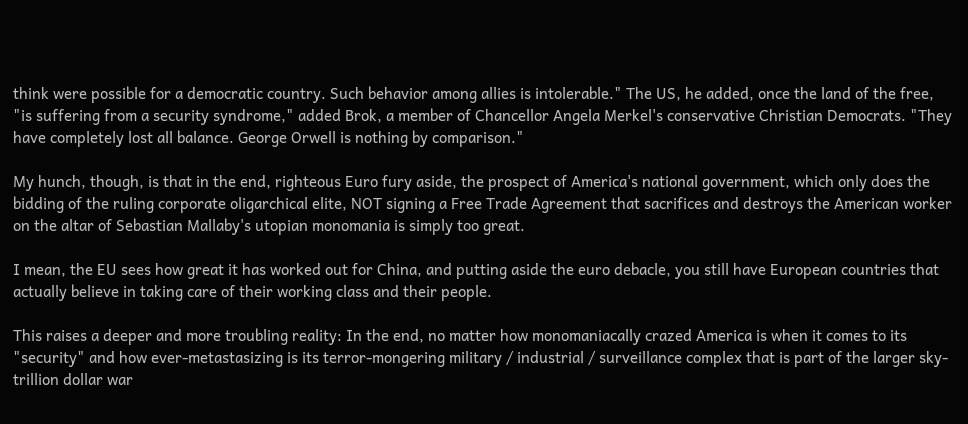think were possible for a democratic country. Such behavior among allies is intolerable." The US, he added, once the land of the free, "is suffering from a security syndrome," added Brok, a member of Chancellor Angela Merkel's conservative Christian Democrats. "They have completely lost all balance. George Orwell is nothing by comparison."

My hunch, though, is that in the end, righteous Euro fury aside, the prospect of America's national government, which only does the bidding of the ruling corporate oligarchical elite, NOT signing a Free Trade Agreement that sacrifices and destroys the American worker on the altar of Sebastian Mallaby's utopian monomania is simply too great.

I mean, the EU sees how great it has worked out for China, and putting aside the euro debacle, you still have European countries that actually believe in taking care of their working class and their people.

This raises a deeper and more troubling reality: In the end, no matter how monomaniacally crazed America is when it comes to its "security" and how ever-metastasizing is its terror-mongering military / industrial / surveillance complex that is part of the larger sky-trillion dollar war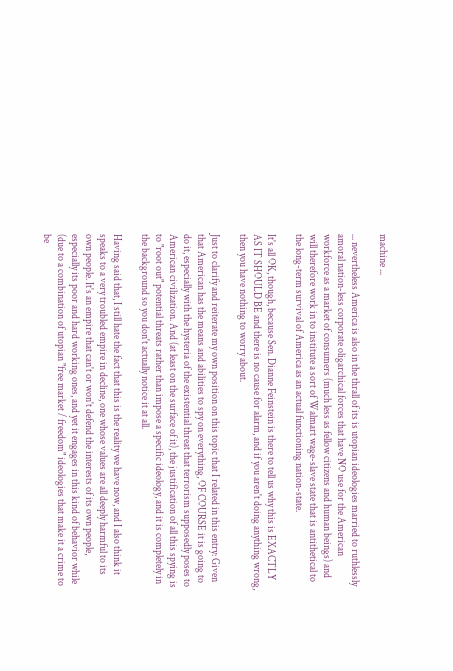machine ...

... nevertheless America is also in the thrall of its is utopian ideologies married to ruthlessly amoral nation-less corporate oligarchical forces that have NO use for the American workforce as a market of consumers (much less as fellow citizens and human beings) and will therefore work in to institute a sort of Walmart wage-slave state that is antithetical to the long-term survival of America as an actual functioning nation-state.

It's all OK, though, because Sen. Dianne Feinstein is there to tell us why this is EXACTLY AS IT SHOULD BE and there is no cause for alarm, and if you aren't doing anything wrong, then you have nothing to worry about.

Just to clarify and reiterate my own position on this topic that I related in this entry: Given that American has the means and abilities to spy on everything, OF COURSE it is going to do it, especially with the hysteria of the existential threat that terrorism supposedly poses to American civilization. And (at least on the surface of it), the justification of all this spying is to "root out" potential threats rather than impose a specific ideology, and it is completely in the background so you don't actually notice it at all.

Having said that, I still hate the fact that this is the reality we have now, and I also think it speaks to a very troubled empire in decline, one whose values are all deeply harmful to its own people. It's an empire that can't or won't defend the interests of its own people, especially its poor and hard working ones, and yet it engages in this kind of behavior while (due to a combination of utopian "free market / freedom" ideologies that make it a crime to be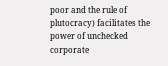poor and the rule of plutocracy) facilitates the power of unchecked corporate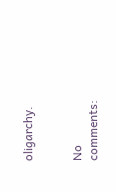oligarchy.


No comments: